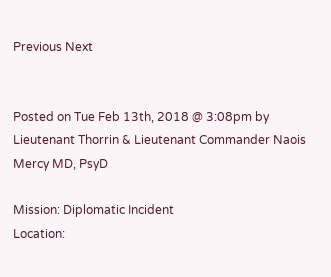Previous Next


Posted on Tue Feb 13th, 2018 @ 3:08pm by Lieutenant Thorrin & Lieutenant Commander Naois Mercy MD, PsyD

Mission: Diplomatic Incident
Location: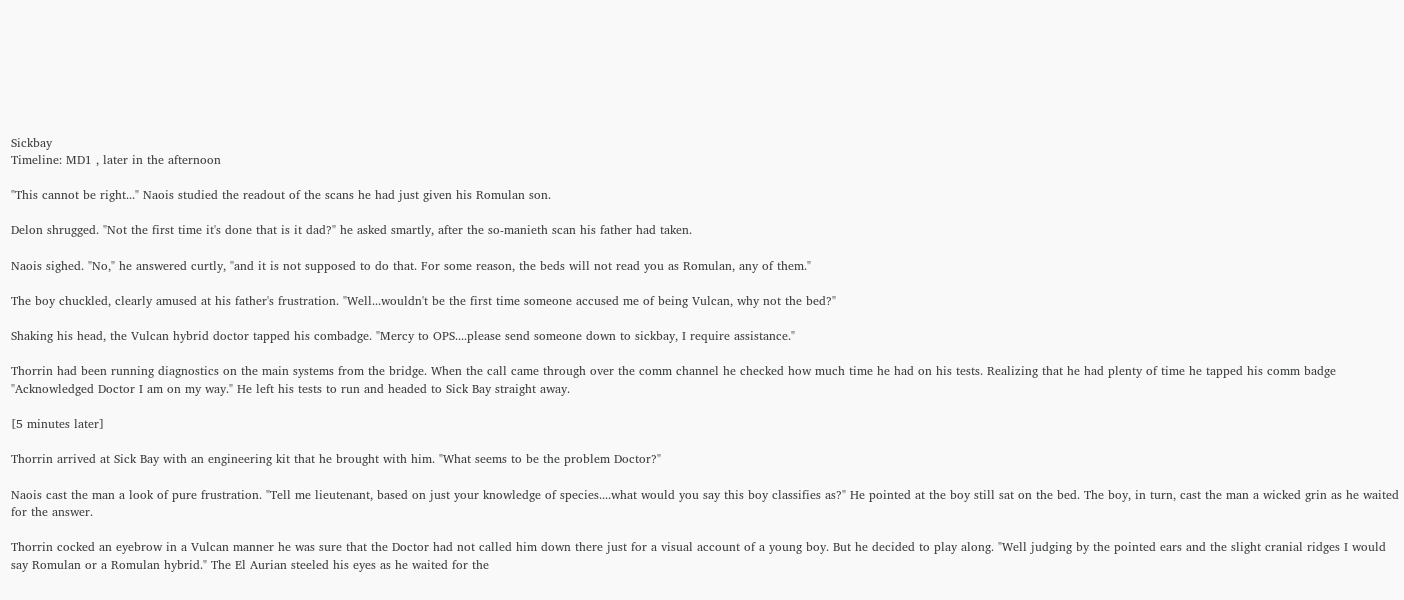Sickbay
Timeline: MD1 , later in the afternoon

"This cannot be right..." Naois studied the readout of the scans he had just given his Romulan son.

Delon shrugged. "Not the first time it's done that is it dad?" he asked smartly, after the so-manieth scan his father had taken.

Naois sighed. "No," he answered curtly, "and it is not supposed to do that. For some reason, the beds will not read you as Romulan, any of them."

The boy chuckled, clearly amused at his father's frustration. "Well...wouldn't be the first time someone accused me of being Vulcan, why not the bed?"

Shaking his head, the Vulcan hybrid doctor tapped his combadge. "Mercy to OPS....please send someone down to sickbay, I require assistance."

Thorrin had been running diagnostics on the main systems from the bridge. When the call came through over the comm channel he checked how much time he had on his tests. Realizing that he had plenty of time he tapped his comm badge "Acknowledged Doctor I am on my way." He left his tests to run and headed to Sick Bay straight away.

[5 minutes later]

Thorrin arrived at Sick Bay with an engineering kit that he brought with him. "What seems to be the problem Doctor?"

Naois cast the man a look of pure frustration. "Tell me lieutenant, based on just your knowledge of species....what would you say this boy classifies as?" He pointed at the boy still sat on the bed. The boy, in turn, cast the man a wicked grin as he waited for the answer.

Thorrin cocked an eyebrow in a Vulcan manner he was sure that the Doctor had not called him down there just for a visual account of a young boy. But he decided to play along. "Well judging by the pointed ears and the slight cranial ridges I would say Romulan or a Romulan hybrid." The El Aurian steeled his eyes as he waited for the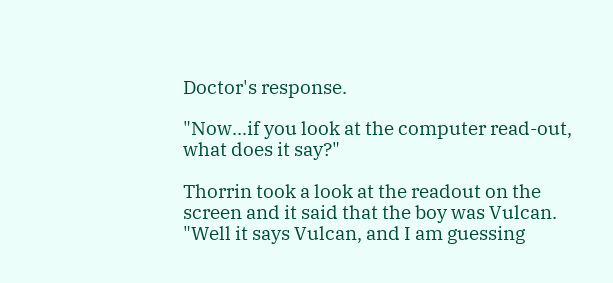Doctor's response.

"Now...if you look at the computer read-out, what does it say?"

Thorrin took a look at the readout on the screen and it said that the boy was Vulcan. "Well it says Vulcan, and I am guessing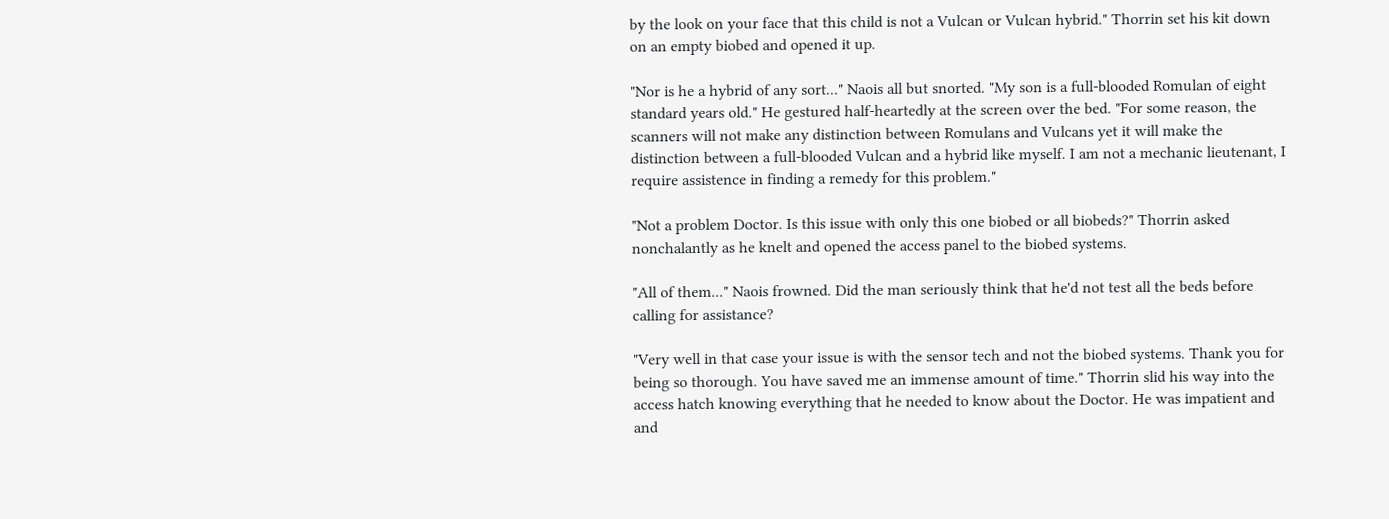by the look on your face that this child is not a Vulcan or Vulcan hybrid." Thorrin set his kit down on an empty biobed and opened it up.

"Nor is he a hybrid of any sort..." Naois all but snorted. "My son is a full-blooded Romulan of eight standard years old." He gestured half-heartedly at the screen over the bed. "For some reason, the scanners will not make any distinction between Romulans and Vulcans yet it will make the distinction between a full-blooded Vulcan and a hybrid like myself. I am not a mechanic lieutenant, I require assistence in finding a remedy for this problem."

"Not a problem Doctor. Is this issue with only this one biobed or all biobeds?" Thorrin asked nonchalantly as he knelt and opened the access panel to the biobed systems.

"All of them..." Naois frowned. Did the man seriously think that he'd not test all the beds before calling for assistance?

"Very well in that case your issue is with the sensor tech and not the biobed systems. Thank you for being so thorough. You have saved me an immense amount of time." Thorrin slid his way into the access hatch knowing everything that he needed to know about the Doctor. He was impatient and and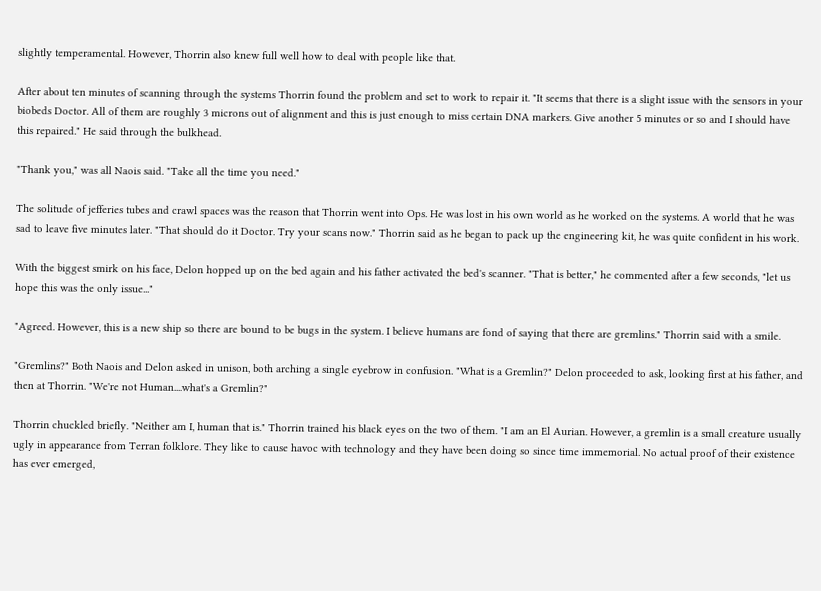slightly temperamental. However, Thorrin also knew full well how to deal with people like that.

After about ten minutes of scanning through the systems Thorrin found the problem and set to work to repair it. "It seems that there is a slight issue with the sensors in your biobeds Doctor. All of them are roughly 3 microns out of alignment and this is just enough to miss certain DNA markers. Give another 5 minutes or so and I should have this repaired." He said through the bulkhead.

"Thank you," was all Naois said. "Take all the time you need."

The solitude of jefferies tubes and crawl spaces was the reason that Thorrin went into Ops. He was lost in his own world as he worked on the systems. A world that he was sad to leave five minutes later. "That should do it Doctor. Try your scans now." Thorrin said as he began to pack up the engineering kit, he was quite confident in his work.

With the biggest smirk on his face, Delon hopped up on the bed again and his father activated the bed's scanner. "That is better," he commented after a few seconds, "let us hope this was the only issue..."

"Agreed. However, this is a new ship so there are bound to be bugs in the system. I believe humans are fond of saying that there are gremlins." Thorrin said with a smile.

"Gremlins?" Both Naois and Delon asked in unison, both arching a single eyebrow in confusion. "What is a Gremlin?" Delon proceeded to ask, looking first at his father, and then at Thorrin. "We're not Human....what's a Gremlin?"

Thorrin chuckled briefly. "Neither am I, human that is." Thorrin trained his black eyes on the two of them. "I am an El Aurian. However, a gremlin is a small creature usually ugly in appearance from Terran folklore. They like to cause havoc with technology and they have been doing so since time immemorial. No actual proof of their existence has ever emerged,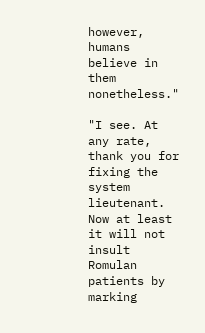however, humans believe in them nonetheless."

"I see. At any rate, thank you for fixing the system lieutenant. Now at least it will not insult Romulan patients by marking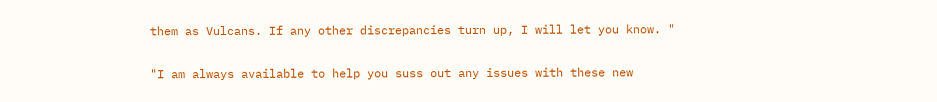them as Vulcans. If any other discrepancies turn up, I will let you know. "

"I am always available to help you suss out any issues with these new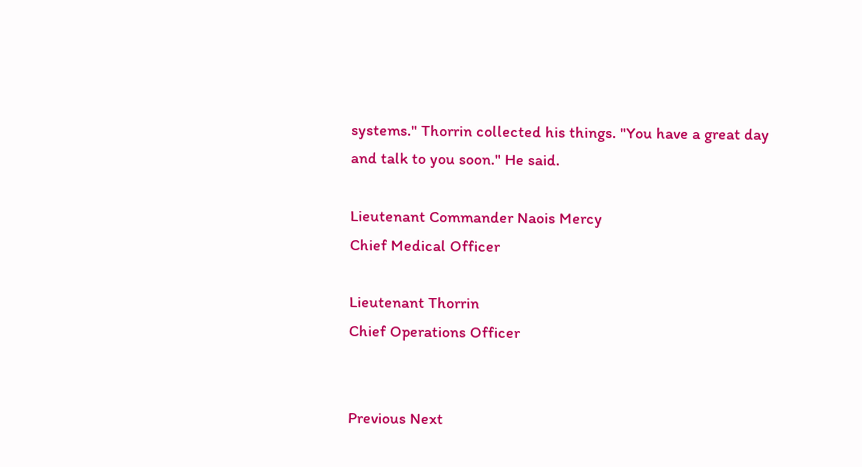systems." Thorrin collected his things. "You have a great day and talk to you soon." He said.

Lieutenant Commander Naois Mercy
Chief Medical Officer

Lieutenant Thorrin
Chief Operations Officer


Previous Next